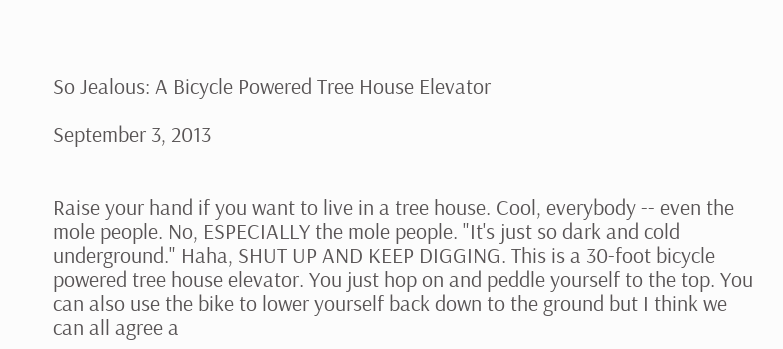So Jealous: A Bicycle Powered Tree House Elevator

September 3, 2013


Raise your hand if you want to live in a tree house. Cool, everybody -- even the mole people. No, ESPECIALLY the mole people. "It's just so dark and cold underground." Haha, SHUT UP AND KEEP DIGGING. This is a 30-foot bicycle powered tree house elevator. You just hop on and peddle yourself to the top. You can also use the bike to lower yourself back down to the ground but I think we can all agree a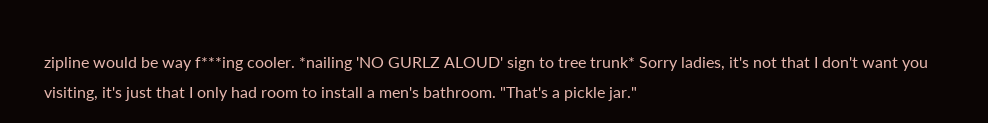zipline would be way f***ing cooler. *nailing 'NO GURLZ ALOUD' sign to tree trunk* Sorry ladies, it's not that I don't want you visiting, it's just that I only had room to install a men's bathroom. "That's a pickle jar."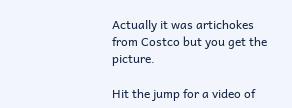Actually it was artichokes from Costco but you get the picture.

Hit the jump for a video of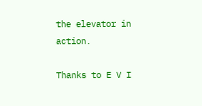the elevator in action.

Thanks to E V I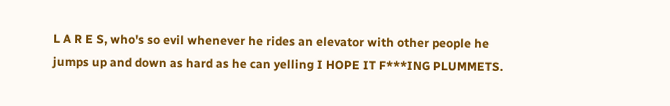L A R E S, who's so evil whenever he rides an elevator with other people he jumps up and down as hard as he can yelling I HOPE IT F***ING PLUMMETS.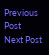Previous Post
Next Post